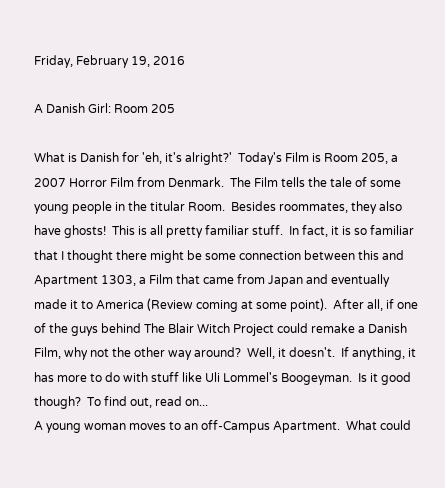Friday, February 19, 2016

A Danish Girl: Room 205

What is Danish for 'eh, it's alright?'  Today's Film is Room 205, a 2007 Horror Film from Denmark.  The Film tells the tale of some young people in the titular Room.  Besides roommates, they also have ghosts!  This is all pretty familiar stuff.  In fact, it is so familiar that I thought there might be some connection between this and Apartment 1303, a Film that came from Japan and eventually made it to America (Review coming at some point).  After all, if one of the guys behind The Blair Witch Project could remake a Danish Film, why not the other way around?  Well, it doesn't.  If anything, it has more to do with stuff like Uli Lommel's Boogeyman.  Is it good though?  To find out, read on...
A young woman moves to an off-Campus Apartment.  What could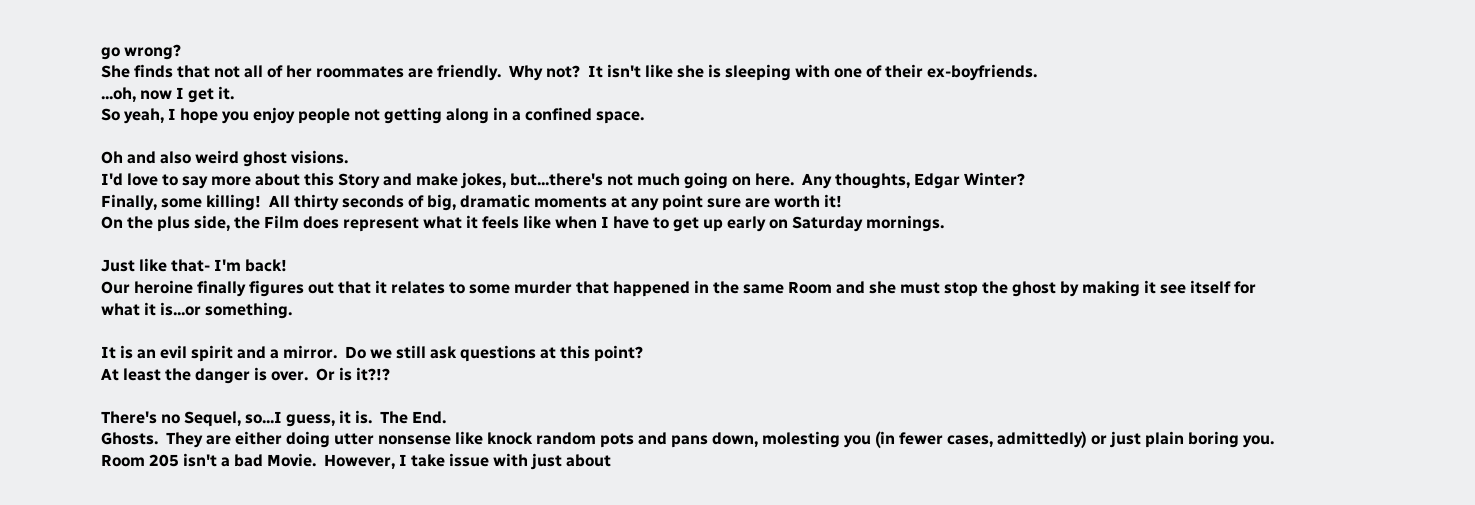go wrong?
She finds that not all of her roommates are friendly.  Why not?  It isn't like she is sleeping with one of their ex-boyfriends.
...oh, now I get it.
So yeah, I hope you enjoy people not getting along in a confined space.

Oh and also weird ghost visions.
I'd love to say more about this Story and make jokes, but...there's not much going on here.  Any thoughts, Edgar Winter?
Finally, some killing!  All thirty seconds of big, dramatic moments at any point sure are worth it!
On the plus side, the Film does represent what it feels like when I have to get up early on Saturday mornings.

Just like that- I'm back!
Our heroine finally figures out that it relates to some murder that happened in the same Room and she must stop the ghost by making it see itself for what it is...or something.

It is an evil spirit and a mirror.  Do we still ask questions at this point?
At least the danger is over.  Or is it?!?

There's no Sequel, so...I guess, it is.  The End.
Ghosts.  They are either doing utter nonsense like knock random pots and pans down, molesting you (in fewer cases, admittedly) or just plain boring you.  Room 205 isn't a bad Movie.  However, I take issue with just about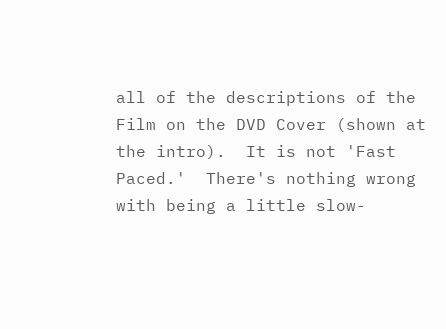all of the descriptions of the Film on the DVD Cover (shown at the intro).  It is not 'Fast Paced.'  There's nothing wrong with being a little slow-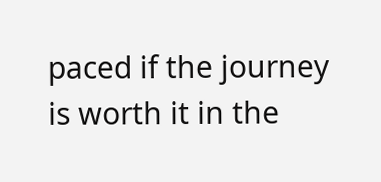paced if the journey is worth it in the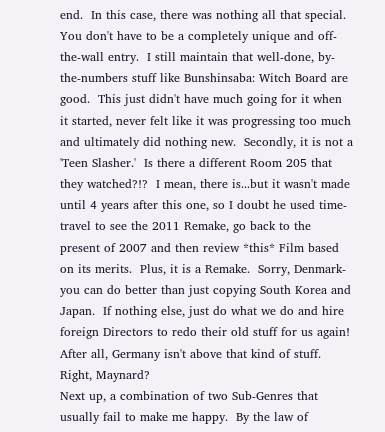end.  In this case, there was nothing all that special.  You don't have to be a completely unique and off-the-wall entry.  I still maintain that well-done, by-the-numbers stuff like Bunshinsaba: Witch Board are good.  This just didn't have much going for it when it started, never felt like it was progressing too much and ultimately did nothing new.  Secondly, it is not a 'Teen Slasher.'  Is there a different Room 205 that they watched?!?  I mean, there is...but it wasn't made until 4 years after this one, so I doubt he used time-travel to see the 2011 Remake, go back to the present of 2007 and then review *this* Film based on its merits.  Plus, it is a Remake.  Sorry, Denmark- you can do better than just copying South Korea and Japan.  If nothing else, just do what we do and hire foreign Directors to redo their old stuff for us again!  After all, Germany isn't above that kind of stuff.  Right, Maynard?
Next up, a combination of two Sub-Genres that usually fail to make me happy.  By the law of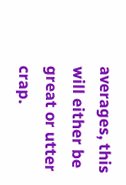averages, this will either be great or utter crap.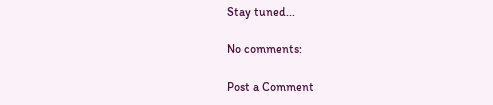Stay tuned...

No comments:

Post a Comment